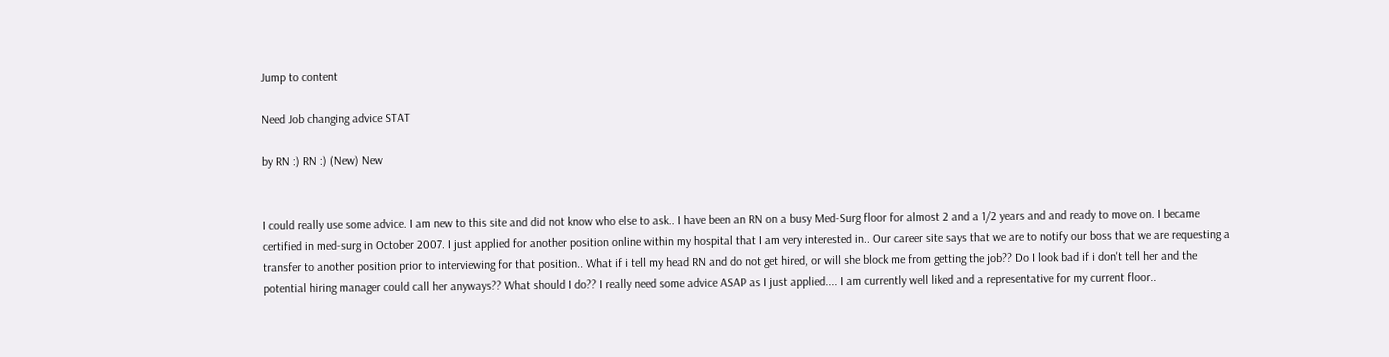Jump to content

Need Job changing advice STAT

by RN :) RN :) (New) New


I could really use some advice. I am new to this site and did not know who else to ask.. I have been an RN on a busy Med-Surg floor for almost 2 and a 1/2 years and and ready to move on. I became certified in med-surg in October 2007. I just applied for another position online within my hospital that I am very interested in.. Our career site says that we are to notify our boss that we are requesting a transfer to another position prior to interviewing for that position.. What if i tell my head RN and do not get hired, or will she block me from getting the job?? Do I look bad if i don't tell her and the potential hiring manager could call her anyways?? What should I do?? I really need some advice ASAP as I just applied.... I am currently well liked and a representative for my current floor..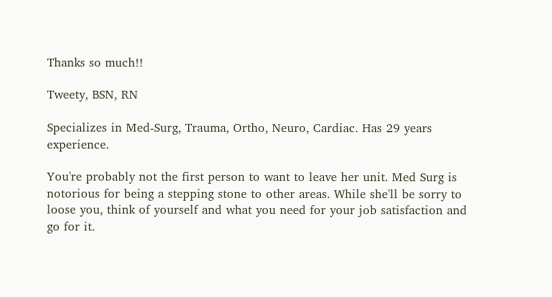Thanks so much!!

Tweety, BSN, RN

Specializes in Med-Surg, Trauma, Ortho, Neuro, Cardiac. Has 29 years experience.

You're probably not the first person to want to leave her unit. Med Surg is notorious for being a stepping stone to other areas. While she'll be sorry to loose you, think of yourself and what you need for your job satisfaction and go for it.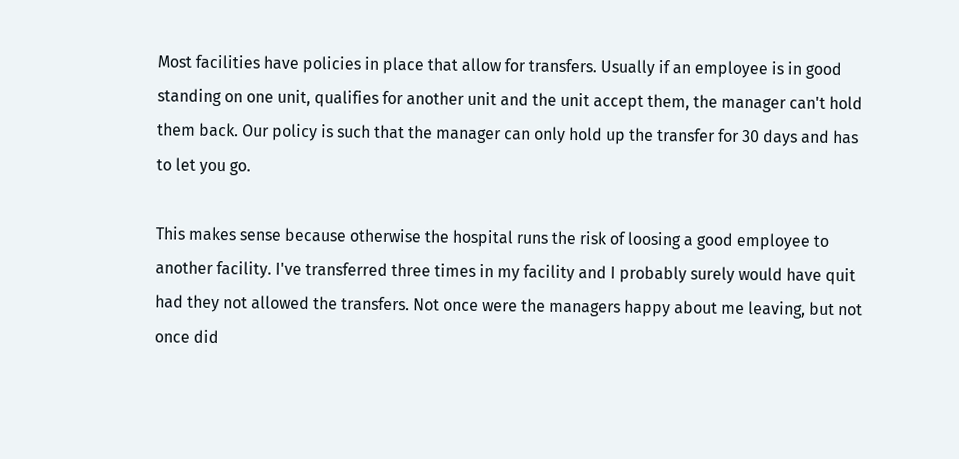Most facilities have policies in place that allow for transfers. Usually if an employee is in good standing on one unit, qualifies for another unit and the unit accept them, the manager can't hold them back. Our policy is such that the manager can only hold up the transfer for 30 days and has to let you go.

This makes sense because otherwise the hospital runs the risk of loosing a good employee to another facility. I've transferred three times in my facility and I probably surely would have quit had they not allowed the transfers. Not once were the managers happy about me leaving, but not once did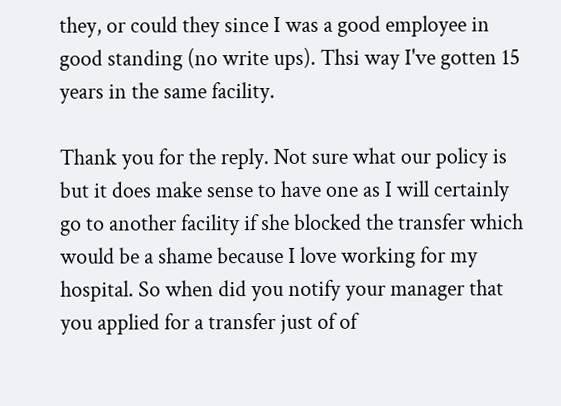they, or could they since I was a good employee in good standing (no write ups). Thsi way I've gotten 15 years in the same facility.

Thank you for the reply. Not sure what our policy is but it does make sense to have one as I will certainly go to another facility if she blocked the transfer which would be a shame because I love working for my hospital. So when did you notify your manager that you applied for a transfer just of of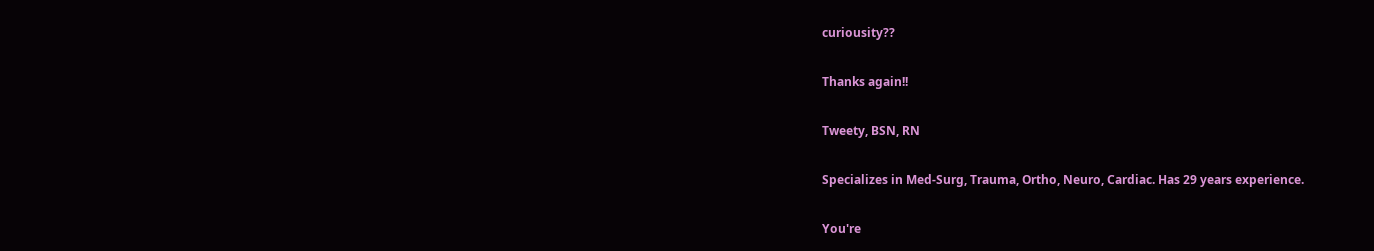curiousity??

Thanks again!!

Tweety, BSN, RN

Specializes in Med-Surg, Trauma, Ortho, Neuro, Cardiac. Has 29 years experience.

You're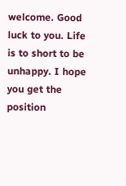welcome. Good luck to you. Life is to short to be unhappy. I hope you get the position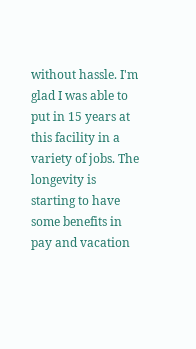without hassle. I'm glad I was able to put in 15 years at this facility in a variety of jobs. The longevity is starting to have some benefits in pay and vacation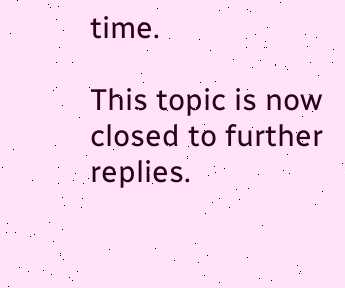time.

This topic is now closed to further replies.